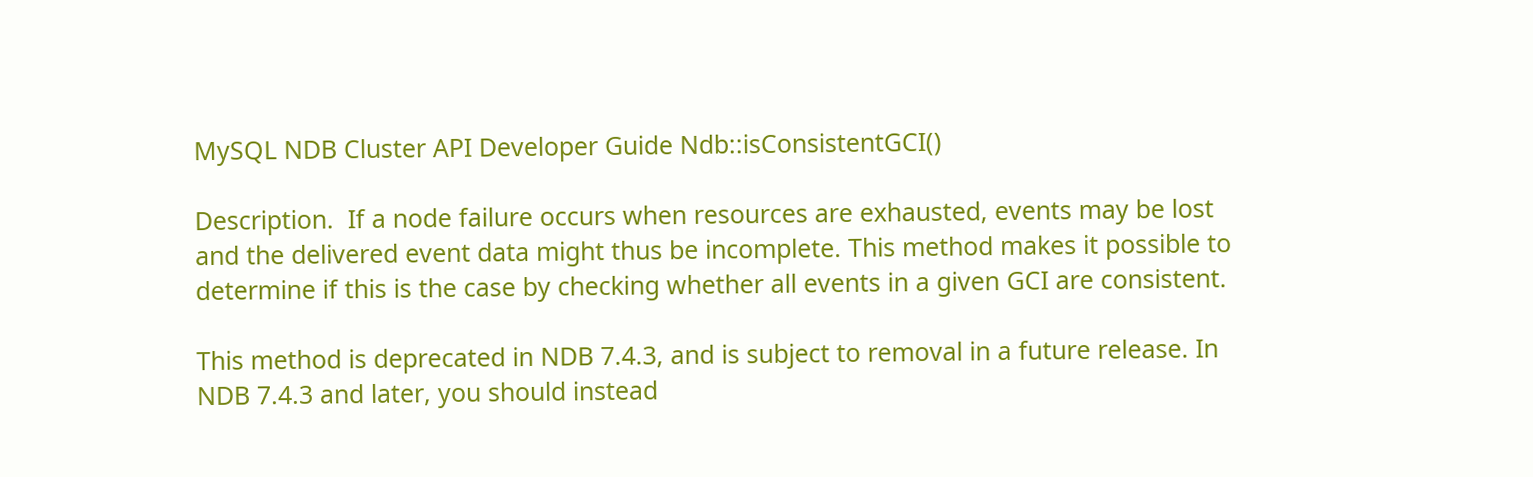MySQL NDB Cluster API Developer Guide Ndb::isConsistentGCI()

Description.  If a node failure occurs when resources are exhausted, events may be lost and the delivered event data might thus be incomplete. This method makes it possible to determine if this is the case by checking whether all events in a given GCI are consistent.

This method is deprecated in NDB 7.4.3, and is subject to removal in a future release. In NDB 7.4.3 and later, you should instead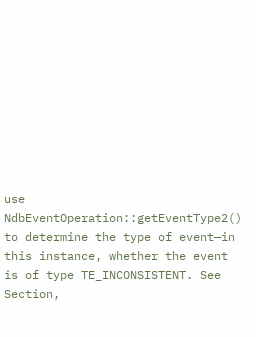use NdbEventOperation::getEventType2() to determine the type of event—in this instance, whether the event is of type TE_INCONSISTENT. See Section,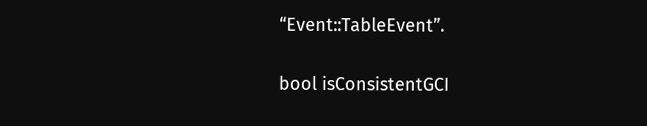“Event::TableEvent”.


bool isConsistentGCI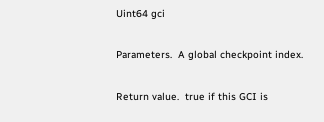Uint64 gci

Parameters.  A global checkpoint index.

Return value.  true if this GCI is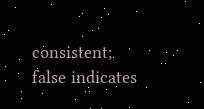consistent; false indicates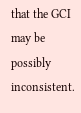that the GCI may be possibly inconsistent.